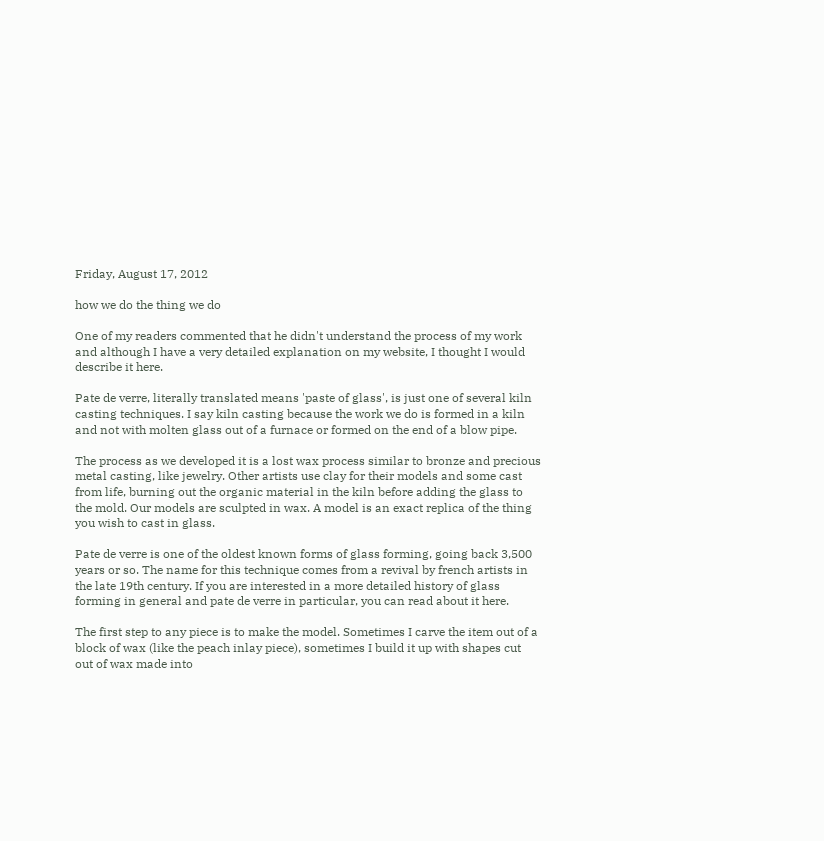Friday, August 17, 2012

how we do the thing we do

One of my readers commented that he didn't understand the process of my work and although I have a very detailed explanation on my website, I thought I would describe it here.

Pate de verre, literally translated means 'paste of glass', is just one of several kiln casting techniques. I say kiln casting because the work we do is formed in a kiln and not with molten glass out of a furnace or formed on the end of a blow pipe.

The process as we developed it is a lost wax process similar to bronze and precious metal casting, like jewelry. Other artists use clay for their models and some cast from life, burning out the organic material in the kiln before adding the glass to the mold. Our models are sculpted in wax. A model is an exact replica of the thing you wish to cast in glass.

Pate de verre is one of the oldest known forms of glass forming, going back 3,500 years or so. The name for this technique comes from a revival by french artists in the late 19th century. If you are interested in a more detailed history of glass forming in general and pate de verre in particular, you can read about it here.

The first step to any piece is to make the model. Sometimes I carve the item out of a block of wax (like the peach inlay piece), sometimes I build it up with shapes cut out of wax made into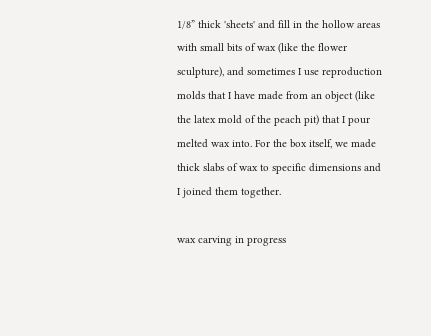1/8” thick 'sheets' and fill in the hollow areas with small bits of wax (like the flower sculpture), and sometimes I use reproduction molds that I have made from an object (like the latex mold of the peach pit) that I pour melted wax into. For the box itself, we made thick slabs of wax to specific dimensions and I joined them together.

wax carving in progress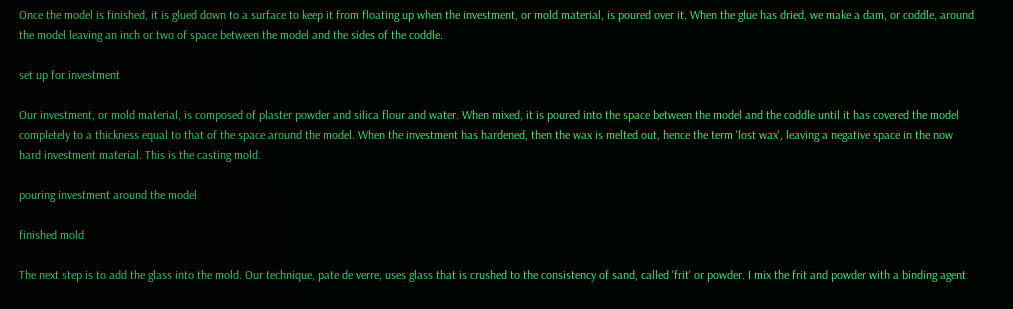Once the model is finished, it is glued down to a surface to keep it from floating up when the investment, or mold material, is poured over it. When the glue has dried, we make a dam, or coddle, around the model leaving an inch or two of space between the model and the sides of the coddle.

set up for investment

Our investment, or mold material, is composed of plaster powder and silica flour and water. When mixed, it is poured into the space between the model and the coddle until it has covered the model completely to a thickness equal to that of the space around the model. When the investment has hardened, then the wax is melted out, hence the term 'lost wax', leaving a negative space in the now hard investment material. This is the casting mold.

pouring investment around the model

finished mold

The next step is to add the glass into the mold. Our technique, pate de verre, uses glass that is crushed to the consistency of sand, called 'frit' or powder. I mix the frit and powder with a binding agent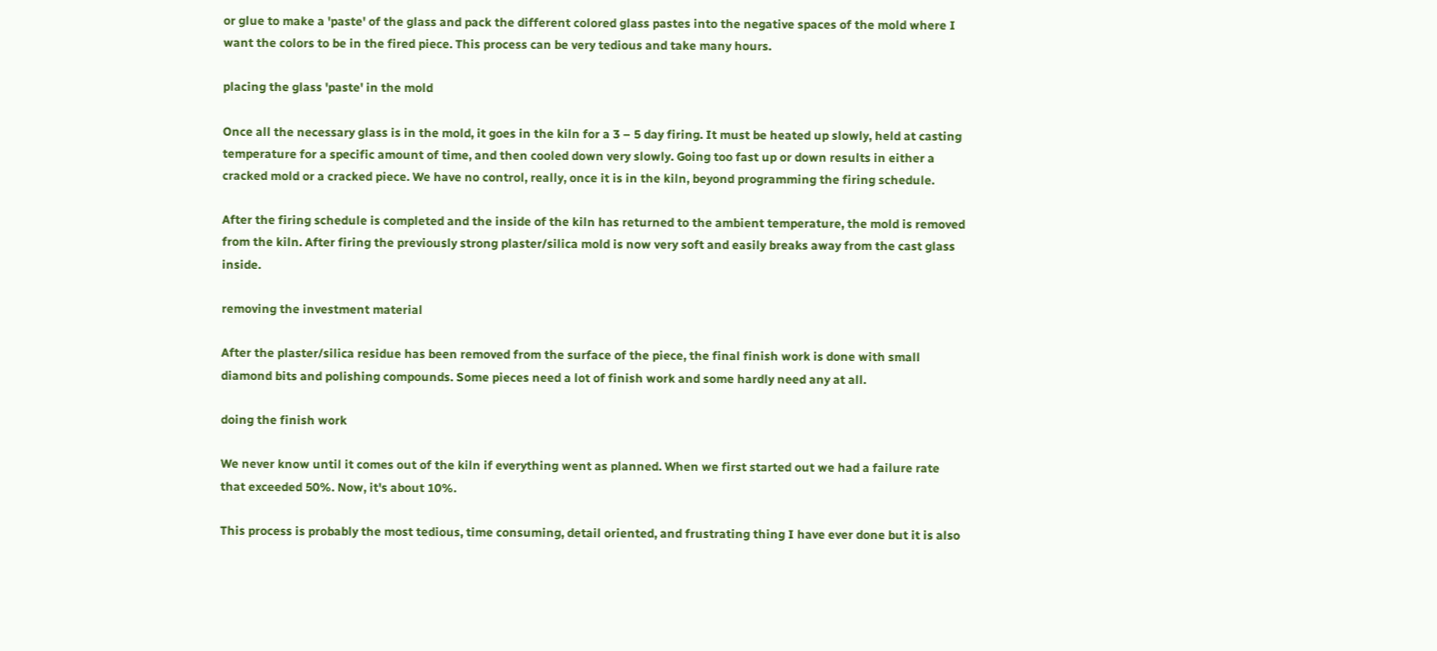or glue to make a 'paste' of the glass and pack the different colored glass pastes into the negative spaces of the mold where I want the colors to be in the fired piece. This process can be very tedious and take many hours.

placing the glass 'paste' in the mold

Once all the necessary glass is in the mold, it goes in the kiln for a 3 – 5 day firing. It must be heated up slowly, held at casting temperature for a specific amount of time, and then cooled down very slowly. Going too fast up or down results in either a cracked mold or a cracked piece. We have no control, really, once it is in the kiln, beyond programming the firing schedule.

After the firing schedule is completed and the inside of the kiln has returned to the ambient temperature, the mold is removed from the kiln. After firing the previously strong plaster/silica mold is now very soft and easily breaks away from the cast glass inside.

removing the investment material

After the plaster/silica residue has been removed from the surface of the piece, the final finish work is done with small diamond bits and polishing compounds. Some pieces need a lot of finish work and some hardly need any at all.

doing the finish work

We never know until it comes out of the kiln if everything went as planned. When we first started out we had a failure rate that exceeded 50%. Now, it's about 10%.

This process is probably the most tedious, time consuming, detail oriented, and frustrating thing I have ever done but it is also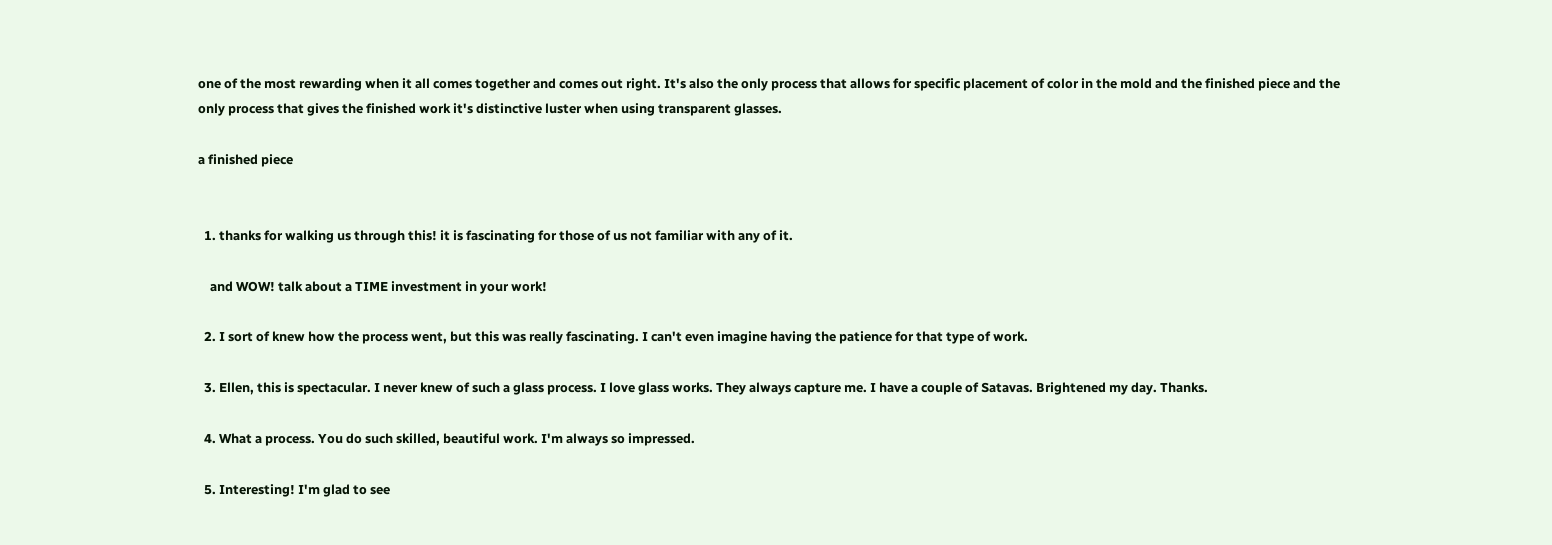one of the most rewarding when it all comes together and comes out right. It's also the only process that allows for specific placement of color in the mold and the finished piece and the only process that gives the finished work it's distinctive luster when using transparent glasses.

a finished piece


  1. thanks for walking us through this! it is fascinating for those of us not familiar with any of it.

    and WOW! talk about a TIME investment in your work!

  2. I sort of knew how the process went, but this was really fascinating. I can't even imagine having the patience for that type of work.

  3. Ellen, this is spectacular. I never knew of such a glass process. I love glass works. They always capture me. I have a couple of Satavas. Brightened my day. Thanks.

  4. What a process. You do such skilled, beautiful work. I'm always so impressed.

  5. Interesting! I'm glad to see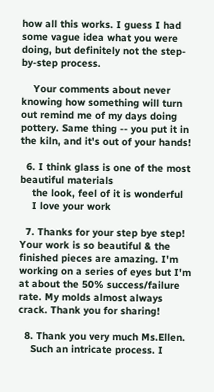how all this works. I guess I had some vague idea what you were doing, but definitely not the step-by-step process.

    Your comments about never knowing how something will turn out remind me of my days doing pottery. Same thing -- you put it in the kiln, and it's out of your hands!

  6. I think glass is one of the most beautiful materials
    the look, feel of it is wonderful
    I love your work

  7. Thanks for your step bye step! Your work is so beautiful & the finished pieces are amazing. I'm working on a series of eyes but I'm at about the 50% success/failure rate. My molds almost always crack. Thank you for sharing!

  8. Thank you very much Ms.Ellen.
    Such an intricate process. I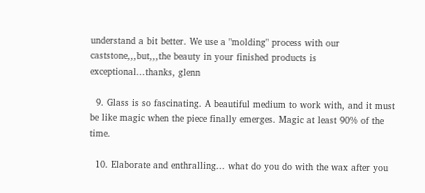understand a bit better. We use a "molding" process with our caststone,,,but,,,the beauty in your finished products is exceptional...thanks, glenn

  9. Glass is so fascinating. A beautiful medium to work with, and it must be like magic when the piece finally emerges. Magic at least 90% of the time.

  10. Elaborate and enthralling... what do you do with the wax after you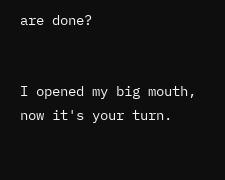are done?


I opened my big mouth, now it's your turn.